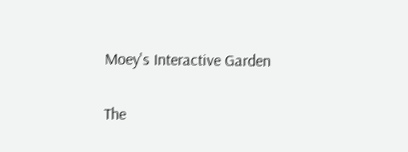Moey's Interactive Garden

The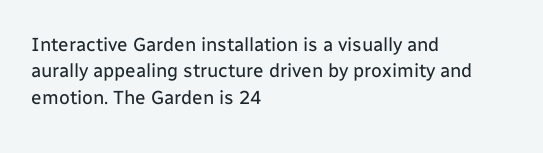Interactive Garden installation is a visually and aurally appealing structure driven by proximity and emotion. The Garden is 24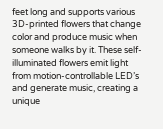feet long and supports various 3D-printed flowers that change color and produce music when someone walks by it. These self-illuminated flowers emit light from motion-controllable LED’s and generate music, creating a unique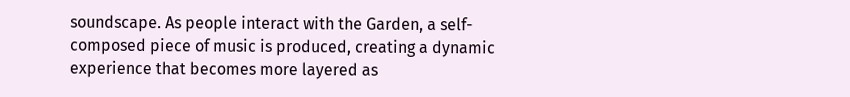soundscape. As people interact with the Garden, a self-composed piece of music is produced, creating a dynamic experience that becomes more layered as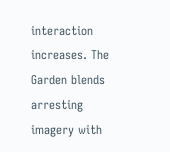interaction increases. The Garden blends arresting imagery with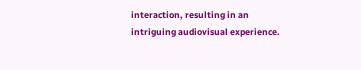interaction, resulting in an intriguing audiovisual experience.